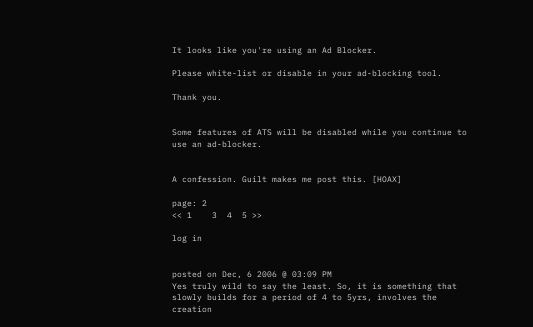It looks like you're using an Ad Blocker.

Please white-list or disable in your ad-blocking tool.

Thank you.


Some features of ATS will be disabled while you continue to use an ad-blocker.


A confession. Guilt makes me post this. [HOAX]

page: 2
<< 1    3  4  5 >>

log in


posted on Dec, 6 2006 @ 03:09 PM
Yes truly wild to say the least. So, it is something that slowly builds for a period of 4 to 5yrs, involves the creation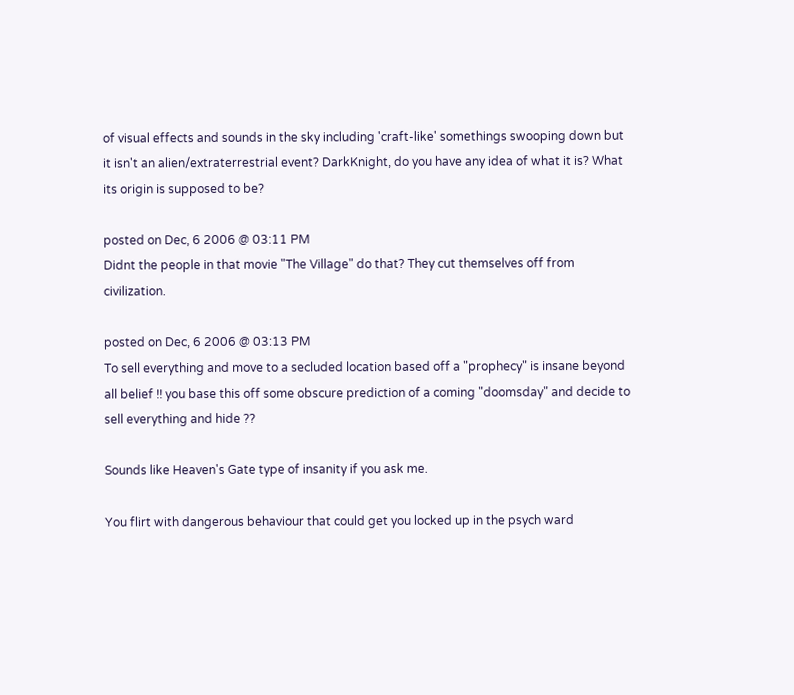of visual effects and sounds in the sky including 'craft-like' somethings swooping down but it isn't an alien/extraterrestrial event? DarkKnight, do you have any idea of what it is? What its origin is supposed to be?

posted on Dec, 6 2006 @ 03:11 PM
Didnt the people in that movie "The Village" do that? They cut themselves off from civilization.

posted on Dec, 6 2006 @ 03:13 PM
To sell everything and move to a secluded location based off a "prophecy" is insane beyond all belief !! you base this off some obscure prediction of a coming "doomsday" and decide to sell everything and hide ??

Sounds like Heaven's Gate type of insanity if you ask me.

You flirt with dangerous behaviour that could get you locked up in the psych ward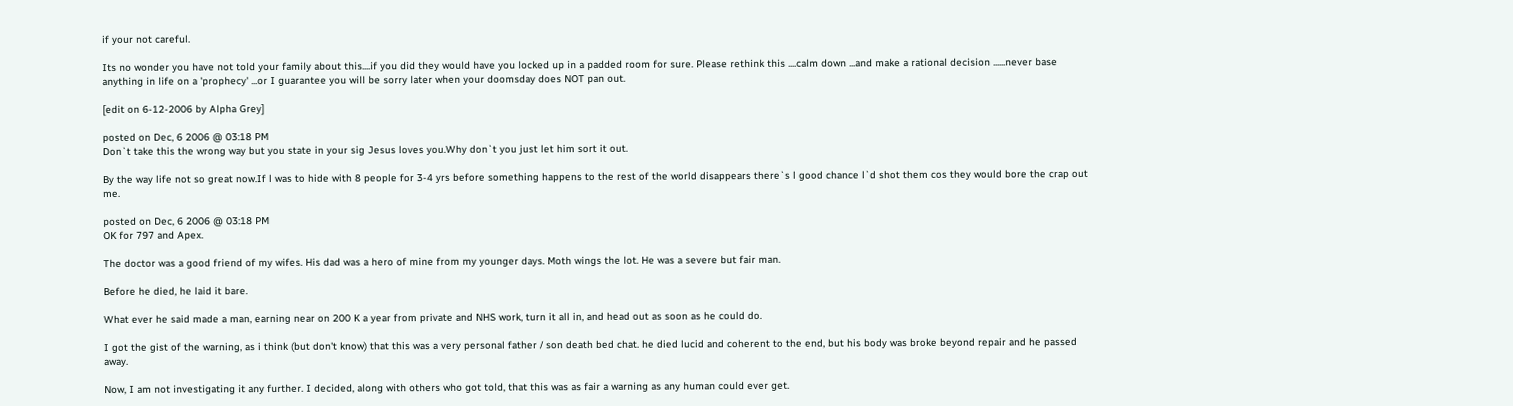if your not careful.

Its no wonder you have not told your family about this....if you did they would have you locked up in a padded room for sure. Please rethink this ....calm down ...and make a rational decision ......never base anything in life on a 'prophecy' ...or I guarantee you will be sorry later when your doomsday does NOT pan out.

[edit on 6-12-2006 by Alpha Grey]

posted on Dec, 6 2006 @ 03:18 PM
Don`t take this the wrong way but you state in your sig Jesus loves you.Why don`t you just let him sort it out.

By the way life not so great now.If l was to hide with 8 people for 3-4 yrs before something happens to the rest of the world disappears there`s l good chance l`d shot them cos they would bore the crap out me.

posted on Dec, 6 2006 @ 03:18 PM
OK for 797 and Apex.

The doctor was a good friend of my wifes. His dad was a hero of mine from my younger days. Moth wings the lot. He was a severe but fair man.

Before he died, he laid it bare.

What ever he said made a man, earning near on 200 K a year from private and NHS work, turn it all in, and head out as soon as he could do.

I got the gist of the warning, as i think (but don't know) that this was a very personal father / son death bed chat. he died lucid and coherent to the end, but his body was broke beyond repair and he passed away.

Now, I am not investigating it any further. I decided, along with others who got told, that this was as fair a warning as any human could ever get.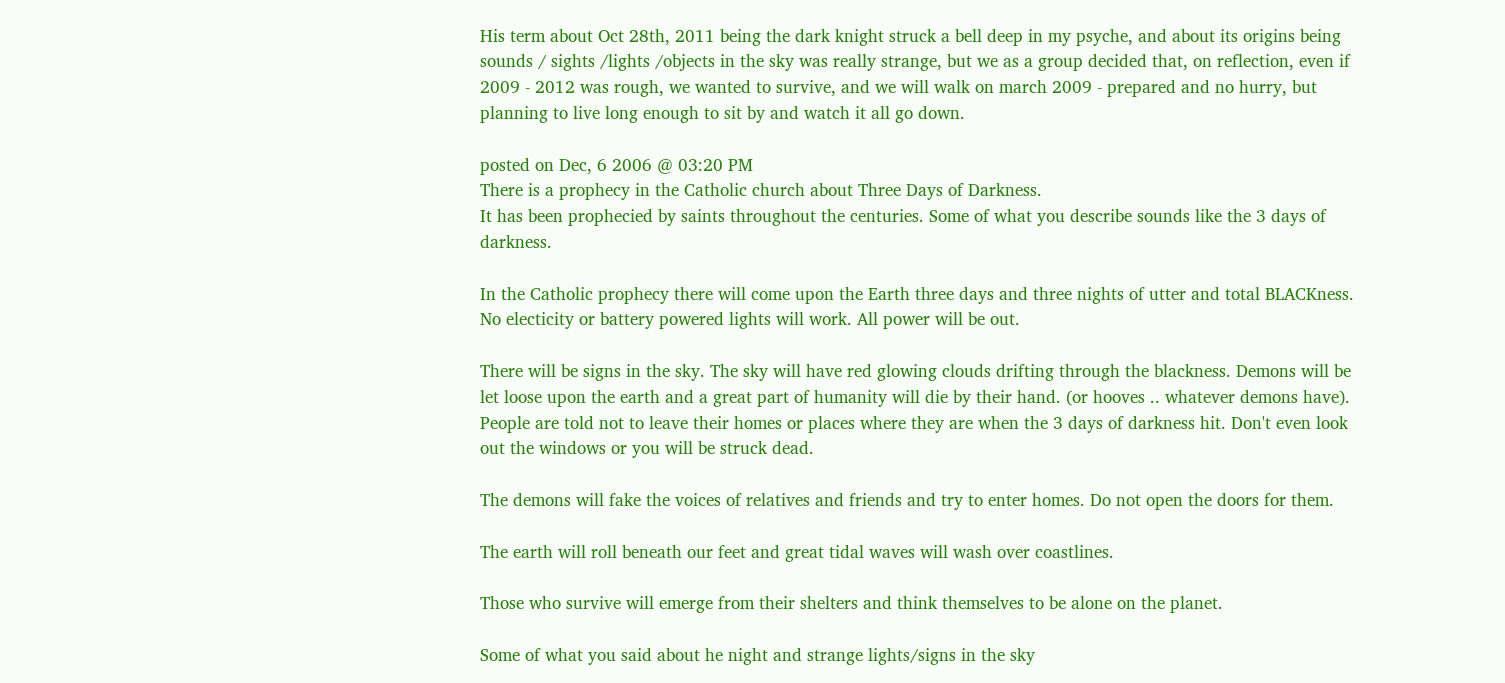His term about Oct 28th, 2011 being the dark knight struck a bell deep in my psyche, and about its origins being sounds / sights /lights /objects in the sky was really strange, but we as a group decided that, on reflection, even if 2009 - 2012 was rough, we wanted to survive, and we will walk on march 2009 - prepared and no hurry, but planning to live long enough to sit by and watch it all go down.

posted on Dec, 6 2006 @ 03:20 PM
There is a prophecy in the Catholic church about Three Days of Darkness.
It has been prophecied by saints throughout the centuries. Some of what you describe sounds like the 3 days of darkness.

In the Catholic prophecy there will come upon the Earth three days and three nights of utter and total BLACKness. No electicity or battery powered lights will work. All power will be out.

There will be signs in the sky. The sky will have red glowing clouds drifting through the blackness. Demons will be let loose upon the earth and a great part of humanity will die by their hand. (or hooves .. whatever demons have). People are told not to leave their homes or places where they are when the 3 days of darkness hit. Don't even look out the windows or you will be struck dead.

The demons will fake the voices of relatives and friends and try to enter homes. Do not open the doors for them.

The earth will roll beneath our feet and great tidal waves will wash over coastlines.

Those who survive will emerge from their shelters and think themselves to be alone on the planet.

Some of what you said about he night and strange lights/signs in the sky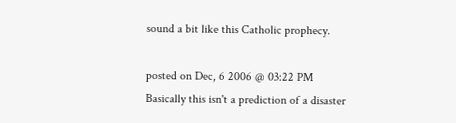sound a bit like this Catholic prophecy.

posted on Dec, 6 2006 @ 03:22 PM
Basically this isn't a prediction of a disaster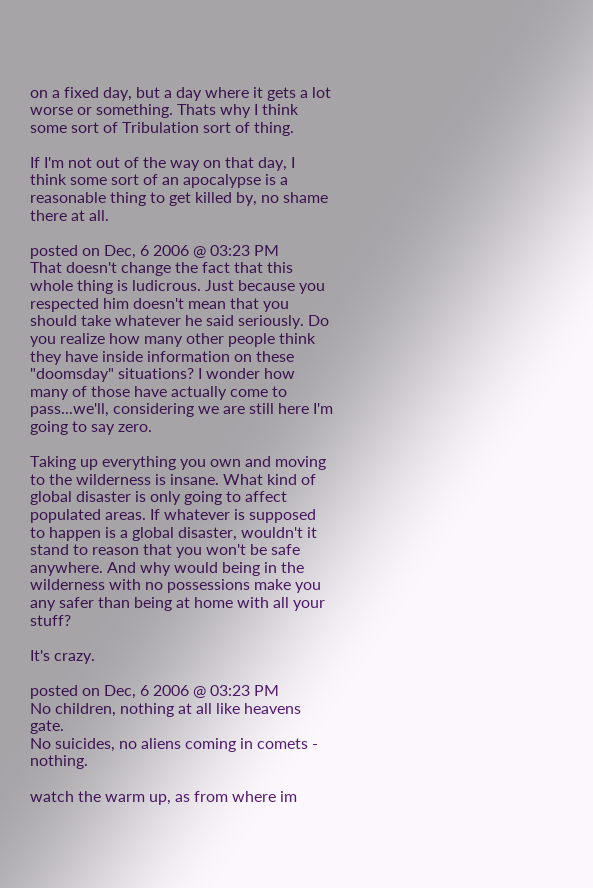on a fixed day, but a day where it gets a lot worse or something. Thats why I think some sort of Tribulation sort of thing.

If I'm not out of the way on that day, I think some sort of an apocalypse is a reasonable thing to get killed by, no shame there at all.

posted on Dec, 6 2006 @ 03:23 PM
That doesn't change the fact that this whole thing is ludicrous. Just because you respected him doesn't mean that you should take whatever he said seriously. Do you realize how many other people think they have inside information on these "doomsday" situations? I wonder how many of those have actually come to pass...we'll, considering we are still here I'm going to say zero.

Taking up everything you own and moving to the wilderness is insane. What kind of global disaster is only going to affect populated areas. If whatever is supposed to happen is a global disaster, wouldn't it stand to reason that you won't be safe anywhere. And why would being in the wilderness with no possessions make you any safer than being at home with all your stuff?

It's crazy.

posted on Dec, 6 2006 @ 03:23 PM
No children, nothing at all like heavens gate.
No suicides, no aliens coming in comets - nothing.

watch the warm up, as from where im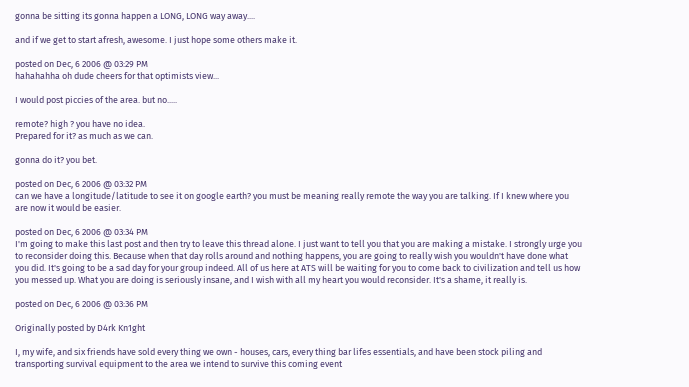gonna be sitting its gonna happen a LONG, LONG way away....

and if we get to start afresh, awesome. I just hope some others make it.

posted on Dec, 6 2006 @ 03:29 PM
hahahahha oh dude cheers for that optimists view...

I would post piccies of the area. but no.....

remote? high ? you have no idea.
Prepared for it? as much as we can.

gonna do it? you bet.

posted on Dec, 6 2006 @ 03:32 PM
can we have a longitude/latitude to see it on google earth? you must be meaning really remote the way you are talking. If I knew where you are now it would be easier.

posted on Dec, 6 2006 @ 03:34 PM
I'm going to make this last post and then try to leave this thread alone. I just want to tell you that you are making a mistake. I strongly urge you to reconsider doing this. Because when that day rolls around and nothing happens, you are going to really wish you wouldn't have done what you did. It's going to be a sad day for your group indeed. All of us here at ATS will be waiting for you to come back to civilization and tell us how you messed up. What you are doing is seriously insane, and I wish with all my heart you would reconsider. It's a shame, it really is.

posted on Dec, 6 2006 @ 03:36 PM

Originally posted by D4rk Kn1ght

I, my wife, and six friends have sold every thing we own - houses, cars, every thing bar lifes essentials, and have been stock piling and transporting survival equipment to the area we intend to survive this coming event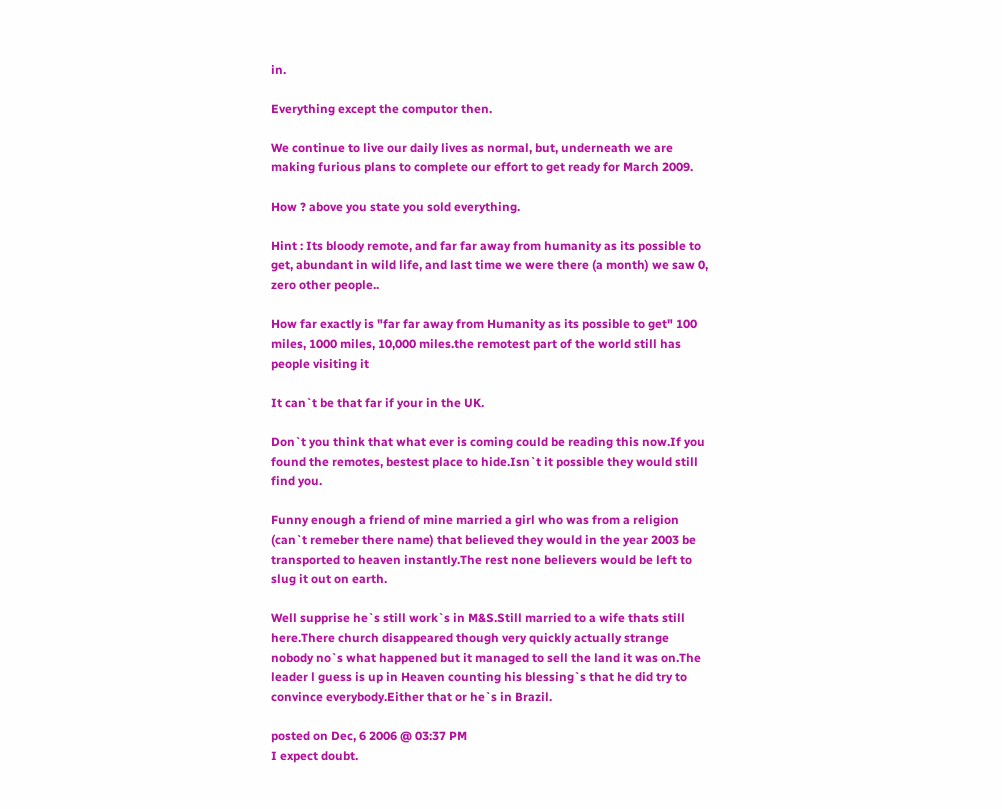in.

Everything except the computor then.

We continue to live our daily lives as normal, but, underneath we are making furious plans to complete our effort to get ready for March 2009.

How ? above you state you sold everything.

Hint : Its bloody remote, and far far away from humanity as its possible to get, abundant in wild life, and last time we were there (a month) we saw 0, zero other people..

How far exactly is "far far away from Humanity as its possible to get" 100 miles, 1000 miles, 10,000 miles.the remotest part of the world still has people visiting it

It can`t be that far if your in the UK.

Don`t you think that what ever is coming could be reading this now.If you found the remotes, bestest place to hide.Isn`t it possible they would still find you.

Funny enough a friend of mine married a girl who was from a religion (can`t remeber there name) that believed they would in the year 2003 be transported to heaven instantly.The rest none believers would be left to slug it out on earth.

Well supprise he`s still work`s in M&S.Still married to a wife thats still here.There church disappeared though very quickly actually strange nobody no`s what happened but it managed to sell the land it was on.The leader l guess is up in Heaven counting his blessing`s that he did try to convince everybody.Either that or he`s in Brazil.

posted on Dec, 6 2006 @ 03:37 PM
I expect doubt.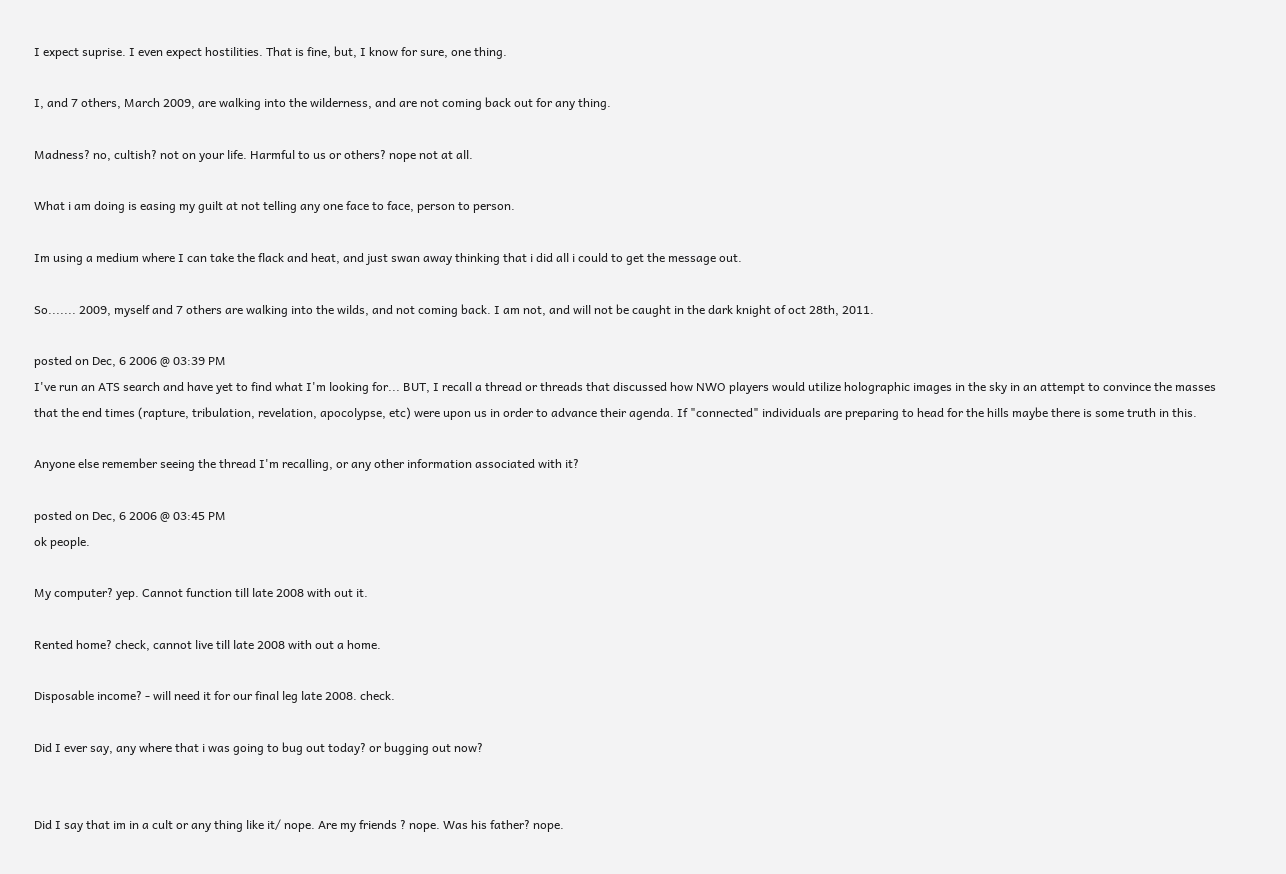I expect suprise. I even expect hostilities. That is fine, but, I know for sure, one thing.

I, and 7 others, March 2009, are walking into the wilderness, and are not coming back out for any thing.

Madness? no, cultish? not on your life. Harmful to us or others? nope not at all.

What i am doing is easing my guilt at not telling any one face to face, person to person.

Im using a medium where I can take the flack and heat, and just swan away thinking that i did all i could to get the message out.

So....... 2009, myself and 7 others are walking into the wilds, and not coming back. I am not, and will not be caught in the dark knight of oct 28th, 2011.

posted on Dec, 6 2006 @ 03:39 PM
I've run an ATS search and have yet to find what I'm looking for... BUT, I recall a thread or threads that discussed how NWO players would utilize holographic images in the sky in an attempt to convince the masses that the end times (rapture, tribulation, revelation, apocolypse, etc) were upon us in order to advance their agenda. If "connected" individuals are preparing to head for the hills maybe there is some truth in this.

Anyone else remember seeing the thread I'm recalling, or any other information associated with it?

posted on Dec, 6 2006 @ 03:45 PM
ok people.

My computer? yep. Cannot function till late 2008 with out it.

Rented home? check, cannot live till late 2008 with out a home.

Disposable income? - will need it for our final leg late 2008. check.

Did I ever say, any where that i was going to bug out today? or bugging out now?


Did I say that im in a cult or any thing like it/ nope. Are my friends ? nope. Was his father? nope.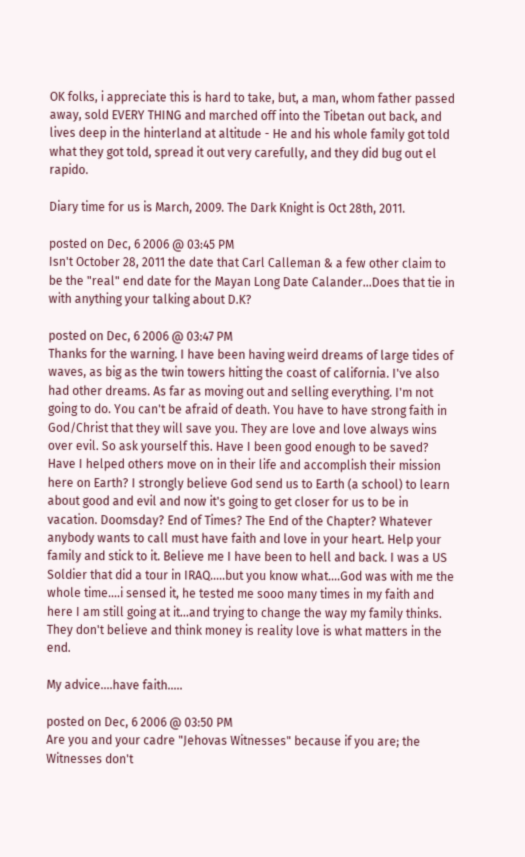OK folks, i appreciate this is hard to take, but, a man, whom father passed away, sold EVERY THING and marched off into the Tibetan out back, and lives deep in the hinterland at altitude - He and his whole family got told what they got told, spread it out very carefully, and they did bug out el rapido.

Diary time for us is March, 2009. The Dark Knight is Oct 28th, 2011.

posted on Dec, 6 2006 @ 03:45 PM
Isn't October 28, 2011 the date that Carl Calleman & a few other claim to be the "real" end date for the Mayan Long Date Calander...Does that tie in with anything your talking about D.K?

posted on Dec, 6 2006 @ 03:47 PM
Thanks for the warning. I have been having weird dreams of large tides of waves, as big as the twin towers hitting the coast of california. I've also had other dreams. As far as moving out and selling everything. I'm not going to do. You can't be afraid of death. You have to have strong faith in God/Christ that they will save you. They are love and love always wins over evil. So ask yourself this. Have I been good enough to be saved? Have I helped others move on in their life and accomplish their mission here on Earth? I strongly believe God send us to Earth (a school) to learn about good and evil and now it's going to get closer for us to be in vacation. Doomsday? End of Times? The End of the Chapter? Whatever anybody wants to call must have faith and love in your heart. Help your family and stick to it. Believe me I have been to hell and back. I was a US Soldier that did a tour in IRAQ.....but you know what....God was with me the whole time....i sensed it, he tested me sooo many times in my faith and here I am still going at it...and trying to change the way my family thinks. They don't believe and think money is reality love is what matters in the end.

My advice....have faith.....

posted on Dec, 6 2006 @ 03:50 PM
Are you and your cadre "Jehovas Witnesses" because if you are; the Witnesses don't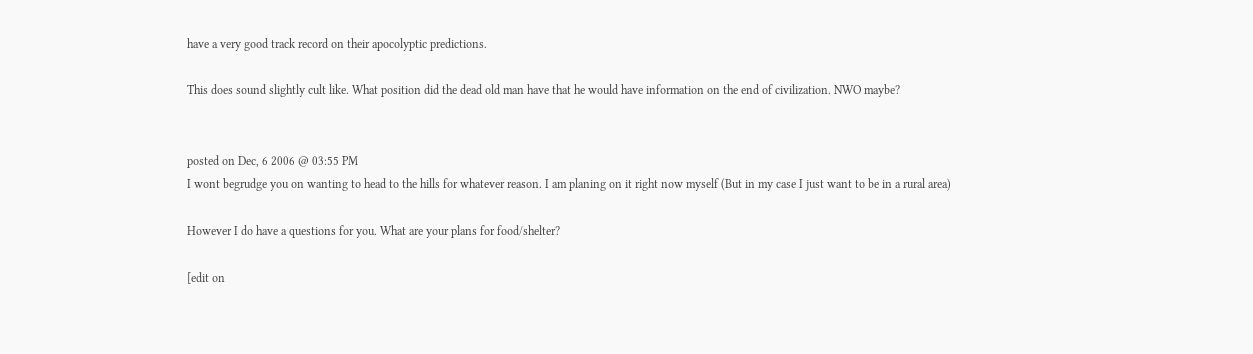have a very good track record on their apocolyptic predictions.

This does sound slightly cult like. What position did the dead old man have that he would have information on the end of civilization. NWO maybe?


posted on Dec, 6 2006 @ 03:55 PM
I wont begrudge you on wanting to head to the hills for whatever reason. I am planing on it right now myself (But in my case I just want to be in a rural area)

However I do have a questions for you. What are your plans for food/shelter?

[edit on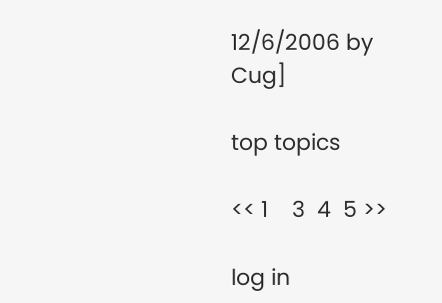12/6/2006 by Cug]

top topics

<< 1    3  4  5 >>

log in